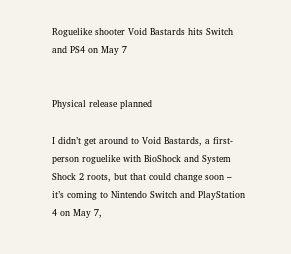Roguelike shooter Void Bastards hits Switch and PS4 on May 7


Physical release planned

I didn’t get around to Void Bastards, a first-person roguelike with BioShock and System Shock 2 roots, but that could change soon – it’s coming to Nintendo Switch and PlayStation 4 on May 7,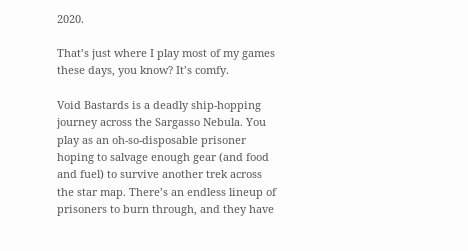2020.

That’s just where I play most of my games these days, you know? It’s comfy.

Void Bastards is a deadly ship-hopping journey across the Sargasso Nebula. You play as an oh-so-disposable prisoner hoping to salvage enough gear (and food and fuel) to survive another trek across the star map. There’s an endless lineup of prisoners to burn through, and they have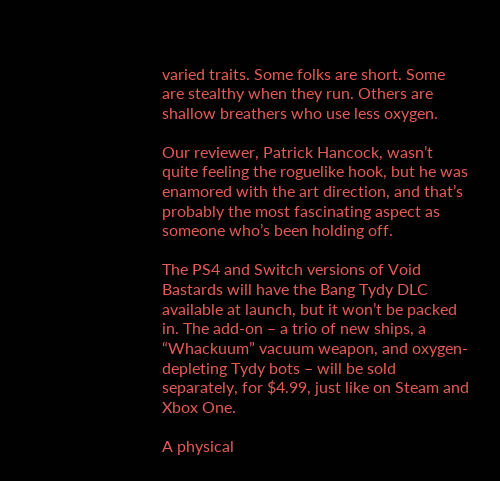varied traits. Some folks are short. Some are stealthy when they run. Others are shallow breathers who use less oxygen.

Our reviewer, Patrick Hancock, wasn’t quite feeling the roguelike hook, but he was enamored with the art direction, and that’s probably the most fascinating aspect as someone who’s been holding off.

The PS4 and Switch versions of Void Bastards will have the Bang Tydy DLC available at launch, but it won’t be packed in. The add-on – a trio of new ships, a “Whackuum” vacuum weapon, and oxygen-depleting Tydy bots – will be sold separately, for $4.99, just like on Steam and Xbox One.

A physical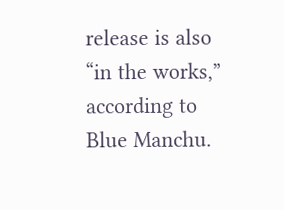release is also “in the works,” according to Blue Manchu.